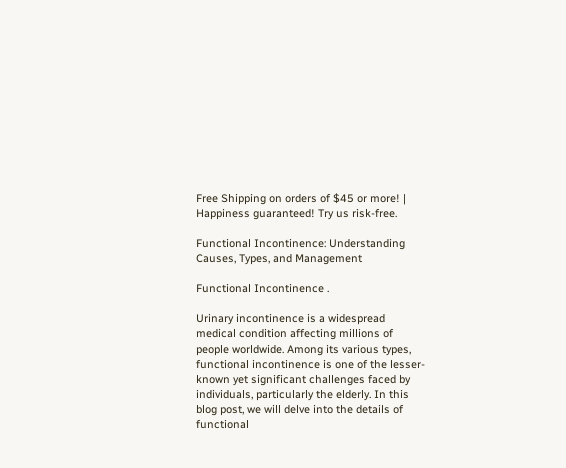Free Shipping on orders of $45 or more! | Happiness guaranteed! Try us risk-free.

Functional Incontinence: Understanding Causes, Types, and Management

Functional Incontinence .

Urinary incontinence is a widespread medical condition affecting millions of people worldwide. Among its various types, functional incontinence is one of the lesser-known yet significant challenges faced by individuals, particularly the elderly. In this blog post, we will delve into the details of functional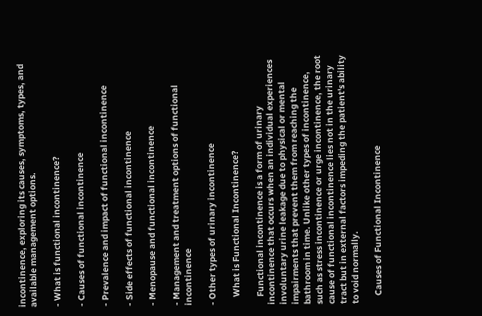incontinence, exploring its causes, symptoms, types, and available management options.

- What is functional incontinence?

- Causes of functional incontinence

- Prevalence and impact of functional incontinence

- Side effects of functional incontinence

- Menopause and functional incontinence

- Management and treatment options of functional incontinence

- Other types of urinary incontinence

    What is Functional Incontinence?

    Functional incontinence is a form of urinary incontinence that occurs when an individual experiences involuntary urine leakage due to physical or mental impairments that prevent them from reaching the bathroom in time. Unlike other types of incontinence, such as stress incontinence or urge incontinence, the root cause of functional incontinence lies not in the urinary tract but in external factors impeding the patient's ability to void normally.

    Causes of Functional Incontinence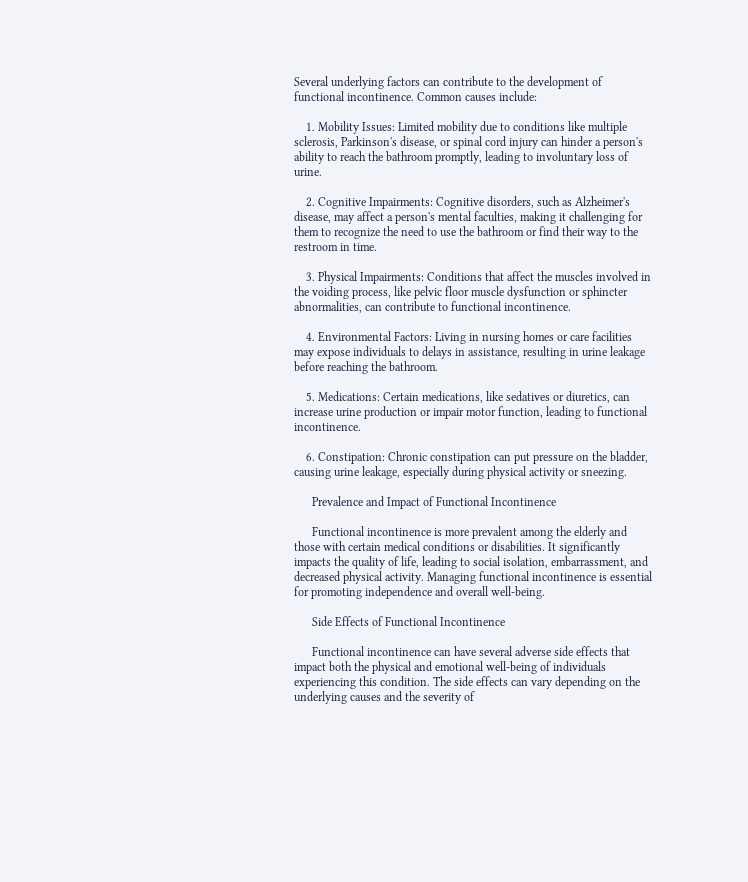Several underlying factors can contribute to the development of functional incontinence. Common causes include:

    1. Mobility Issues: Limited mobility due to conditions like multiple sclerosis, Parkinson's disease, or spinal cord injury can hinder a person's ability to reach the bathroom promptly, leading to involuntary loss of urine.

    2. Cognitive Impairments: Cognitive disorders, such as Alzheimer's disease, may affect a person's mental faculties, making it challenging for them to recognize the need to use the bathroom or find their way to the restroom in time.

    3. Physical Impairments: Conditions that affect the muscles involved in the voiding process, like pelvic floor muscle dysfunction or sphincter abnormalities, can contribute to functional incontinence.

    4. Environmental Factors: Living in nursing homes or care facilities may expose individuals to delays in assistance, resulting in urine leakage before reaching the bathroom.

    5. Medications: Certain medications, like sedatives or diuretics, can increase urine production or impair motor function, leading to functional incontinence.

    6. Constipation: Chronic constipation can put pressure on the bladder, causing urine leakage, especially during physical activity or sneezing.

      Prevalence and Impact of Functional Incontinence

      Functional incontinence is more prevalent among the elderly and those with certain medical conditions or disabilities. It significantly impacts the quality of life, leading to social isolation, embarrassment, and decreased physical activity. Managing functional incontinence is essential for promoting independence and overall well-being.

      Side Effects of Functional Incontinence

      Functional incontinence can have several adverse side effects that impact both the physical and emotional well-being of individuals experiencing this condition. The side effects can vary depending on the underlying causes and the severity of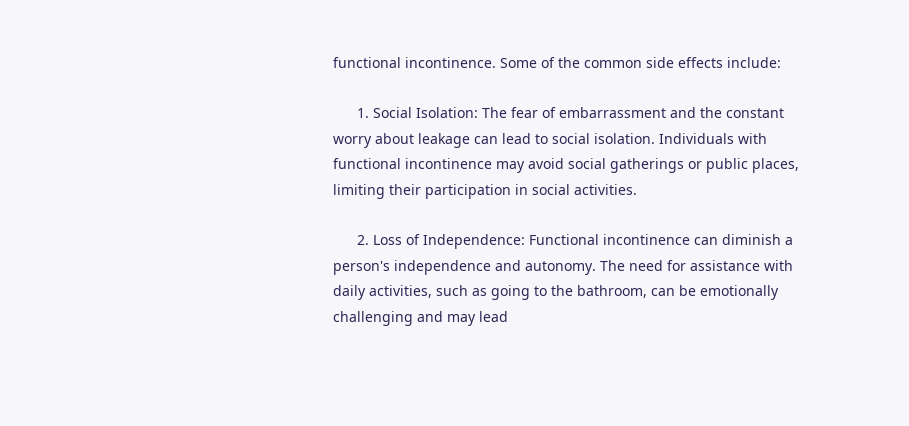functional incontinence. Some of the common side effects include:

      1. Social Isolation: The fear of embarrassment and the constant worry about leakage can lead to social isolation. Individuals with functional incontinence may avoid social gatherings or public places, limiting their participation in social activities.

      2. Loss of Independence: Functional incontinence can diminish a person's independence and autonomy. The need for assistance with daily activities, such as going to the bathroom, can be emotionally challenging and may lead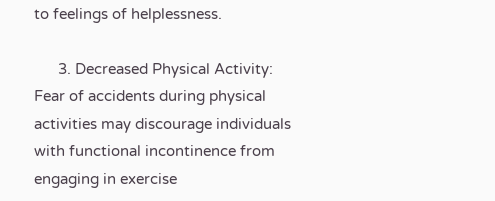to feelings of helplessness.

      3. Decreased Physical Activity: Fear of accidents during physical activities may discourage individuals with functional incontinence from engaging in exercise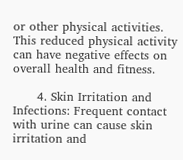or other physical activities. This reduced physical activity can have negative effects on overall health and fitness.

      4. Skin Irritation and Infections: Frequent contact with urine can cause skin irritation and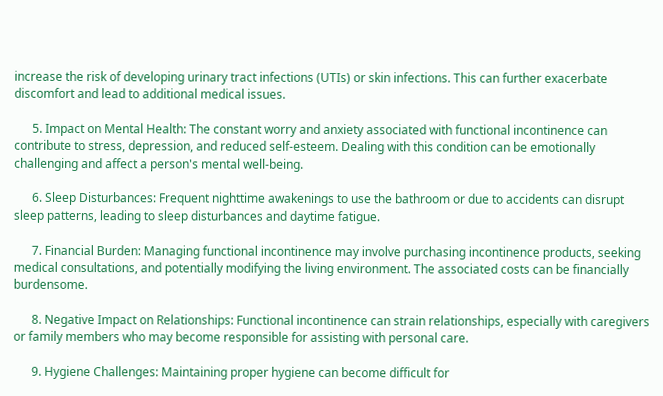increase the risk of developing urinary tract infections (UTIs) or skin infections. This can further exacerbate discomfort and lead to additional medical issues.

      5. Impact on Mental Health: The constant worry and anxiety associated with functional incontinence can contribute to stress, depression, and reduced self-esteem. Dealing with this condition can be emotionally challenging and affect a person's mental well-being.

      6. Sleep Disturbances: Frequent nighttime awakenings to use the bathroom or due to accidents can disrupt sleep patterns, leading to sleep disturbances and daytime fatigue.

      7. Financial Burden: Managing functional incontinence may involve purchasing incontinence products, seeking medical consultations, and potentially modifying the living environment. The associated costs can be financially burdensome.

      8. Negative Impact on Relationships: Functional incontinence can strain relationships, especially with caregivers or family members who may become responsible for assisting with personal care.

      9. Hygiene Challenges: Maintaining proper hygiene can become difficult for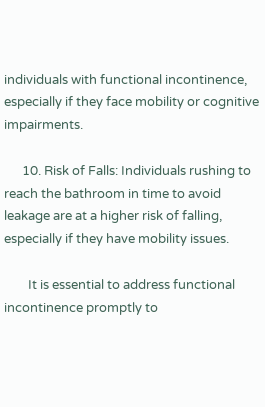individuals with functional incontinence, especially if they face mobility or cognitive impairments.

      10. Risk of Falls: Individuals rushing to reach the bathroom in time to avoid leakage are at a higher risk of falling, especially if they have mobility issues.

        It is essential to address functional incontinence promptly to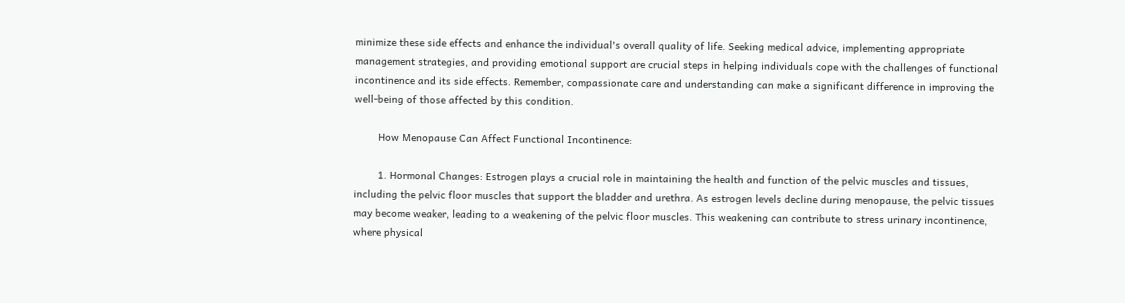minimize these side effects and enhance the individual's overall quality of life. Seeking medical advice, implementing appropriate management strategies, and providing emotional support are crucial steps in helping individuals cope with the challenges of functional incontinence and its side effects. Remember, compassionate care and understanding can make a significant difference in improving the well-being of those affected by this condition.

        How Menopause Can Affect Functional Incontinence:

        1. Hormonal Changes: Estrogen plays a crucial role in maintaining the health and function of the pelvic muscles and tissues, including the pelvic floor muscles that support the bladder and urethra. As estrogen levels decline during menopause, the pelvic tissues may become weaker, leading to a weakening of the pelvic floor muscles. This weakening can contribute to stress urinary incontinence, where physical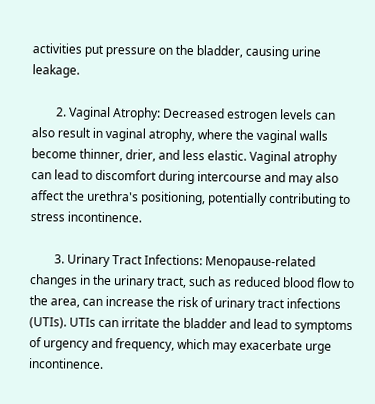activities put pressure on the bladder, causing urine leakage.

        2. Vaginal Atrophy: Decreased estrogen levels can also result in vaginal atrophy, where the vaginal walls become thinner, drier, and less elastic. Vaginal atrophy can lead to discomfort during intercourse and may also affect the urethra's positioning, potentially contributing to stress incontinence.

        3. Urinary Tract Infections: Menopause-related changes in the urinary tract, such as reduced blood flow to the area, can increase the risk of urinary tract infections (UTIs). UTIs can irritate the bladder and lead to symptoms of urgency and frequency, which may exacerbate urge incontinence.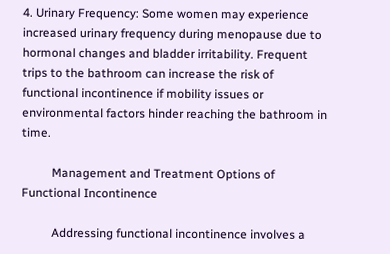4. Urinary Frequency: Some women may experience increased urinary frequency during menopause due to hormonal changes and bladder irritability. Frequent trips to the bathroom can increase the risk of functional incontinence if mobility issues or environmental factors hinder reaching the bathroom in time.

          Management and Treatment Options of Functional Incontinence

          Addressing functional incontinence involves a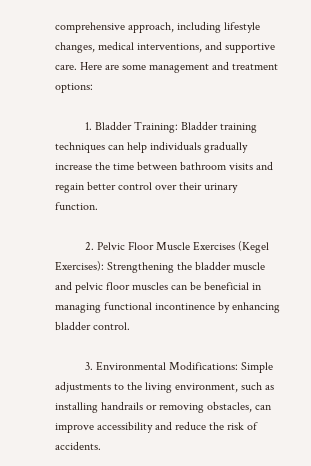comprehensive approach, including lifestyle changes, medical interventions, and supportive care. Here are some management and treatment options:

          1. Bladder Training: Bladder training techniques can help individuals gradually increase the time between bathroom visits and regain better control over their urinary function.

          2. Pelvic Floor Muscle Exercises (Kegel Exercises): Strengthening the bladder muscle and pelvic floor muscles can be beneficial in managing functional incontinence by enhancing bladder control.

          3. Environmental Modifications: Simple adjustments to the living environment, such as installing handrails or removing obstacles, can improve accessibility and reduce the risk of accidents.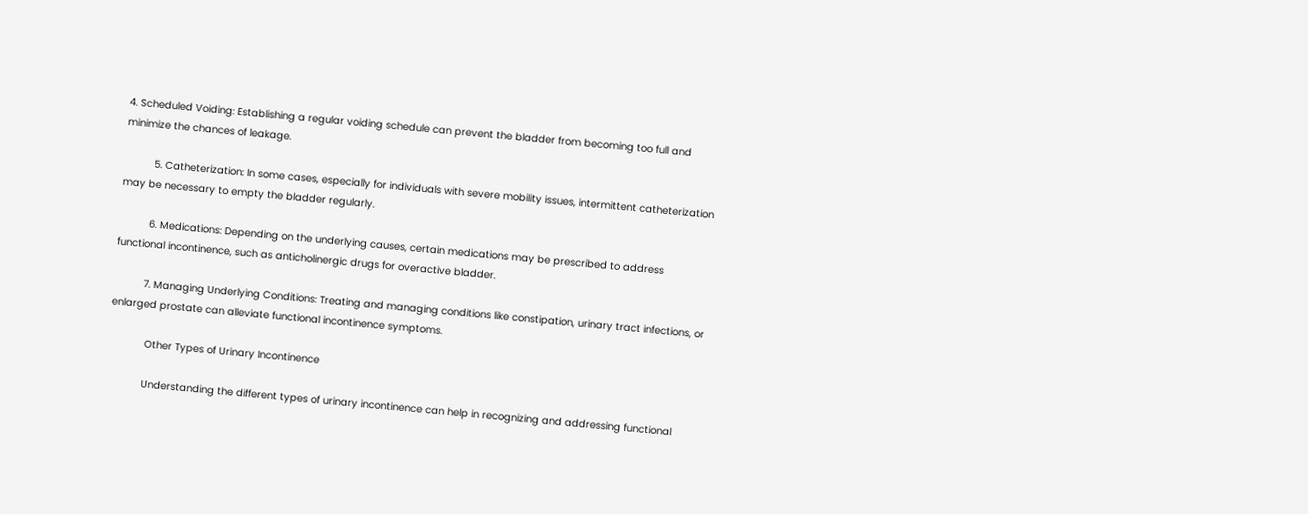4. Scheduled Voiding: Establishing a regular voiding schedule can prevent the bladder from becoming too full and minimize the chances of leakage.

          5. Catheterization: In some cases, especially for individuals with severe mobility issues, intermittent catheterization may be necessary to empty the bladder regularly.

          6. Medications: Depending on the underlying causes, certain medications may be prescribed to address functional incontinence, such as anticholinergic drugs for overactive bladder.

          7. Managing Underlying Conditions: Treating and managing conditions like constipation, urinary tract infections, or enlarged prostate can alleviate functional incontinence symptoms.

            Other Types of Urinary Incontinence

            Understanding the different types of urinary incontinence can help in recognizing and addressing functional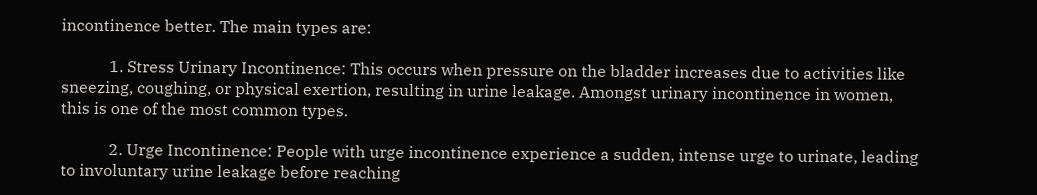incontinence better. The main types are:

            1. Stress Urinary Incontinence: This occurs when pressure on the bladder increases due to activities like sneezing, coughing, or physical exertion, resulting in urine leakage. Amongst urinary incontinence in women, this is one of the most common types.

            2. Urge Incontinence: People with urge incontinence experience a sudden, intense urge to urinate, leading to involuntary urine leakage before reaching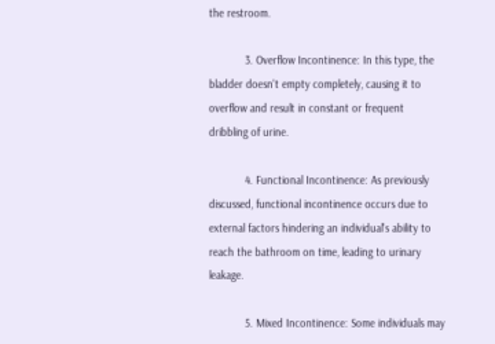the restroom.

            3. Overflow Incontinence: In this type, the bladder doesn't empty completely, causing it to overflow and result in constant or frequent dribbling of urine.

            4. Functional Incontinence: As previously discussed, functional incontinence occurs due to external factors hindering an individual's ability to reach the bathroom on time, leading to urinary leakage.

            5. Mixed Incontinence: Some individuals may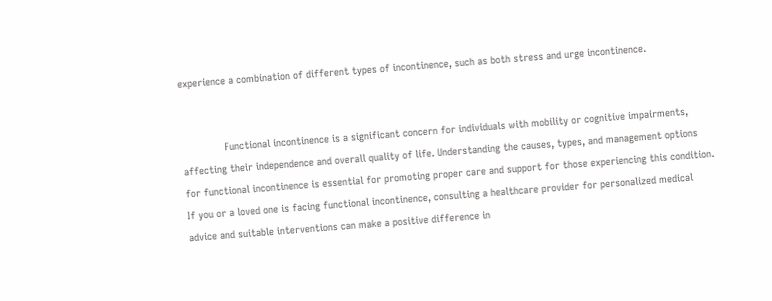experience a combination of different types of incontinence, such as both stress and urge incontinence.


              Functional incontinence is a significant concern for individuals with mobility or cognitive impairments, affecting their independence and overall quality of life. Understanding the causes, types, and management options for functional incontinence is essential for promoting proper care and support for those experiencing this condition. If you or a loved one is facing functional incontinence, consulting a healthcare provider for personalized medical advice and suitable interventions can make a positive difference in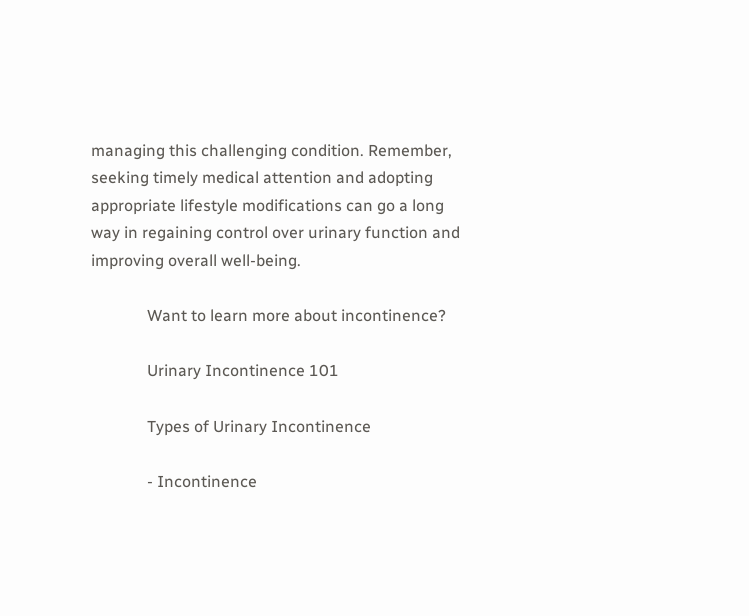managing this challenging condition. Remember, seeking timely medical attention and adopting appropriate lifestyle modifications can go a long way in regaining control over urinary function and improving overall well-being.

              Want to learn more about incontinence?

              Urinary Incontinence 101

              Types of Urinary Incontinence

              - Incontinence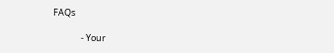FAQs

              - Your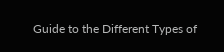Guide to the Different Types of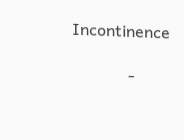Incontinence

              -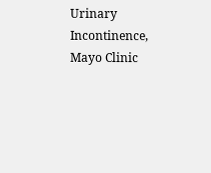Urinary Incontinence, Mayo Clinic